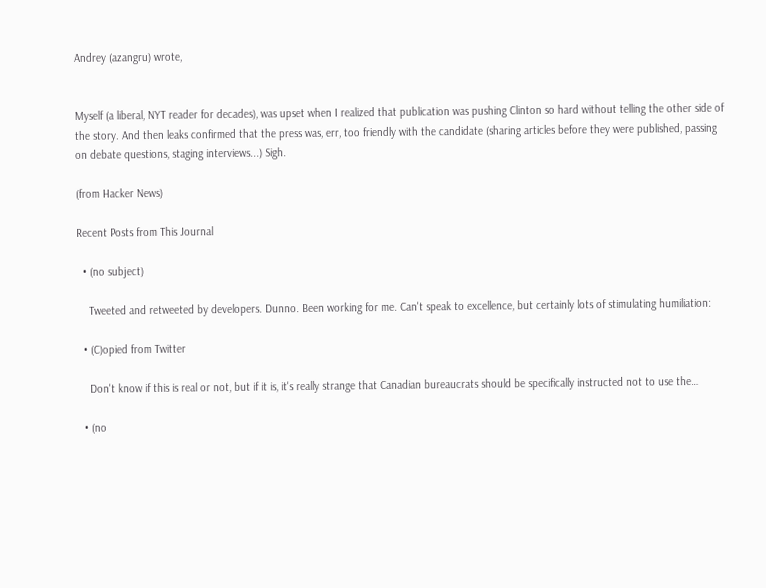Andrey (azangru) wrote,


Myself (a liberal, NYT reader for decades), was upset when I realized that publication was pushing Clinton so hard without telling the other side of the story. And then leaks confirmed that the press was, err, too friendly with the candidate (sharing articles before they were published, passing on debate questions, staging interviews...) Sigh.

(from Hacker News)

Recent Posts from This Journal

  • (no subject)

    Tweeted and retweeted by developers. Dunno. Been working for me. Can't speak to excellence, but certainly lots of stimulating humiliation:

  • (C)opied from Twitter

    Don't know if this is real or not, but if it is, it's really strange that Canadian bureaucrats should be specifically instructed not to use the…

  • (no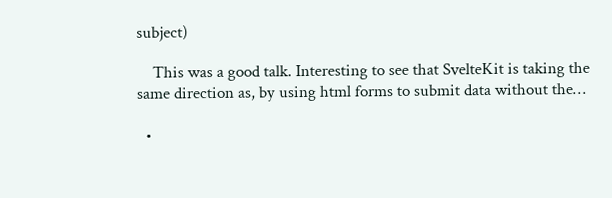subject)

    This was a good talk. Interesting to see that SvelteKit is taking the same direction as, by using html forms to submit data without the…

  •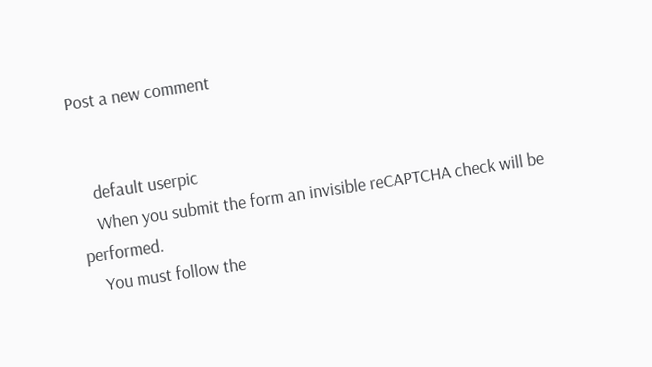Post a new comment


    default userpic
    When you submit the form an invisible reCAPTCHA check will be performed.
    You must follow the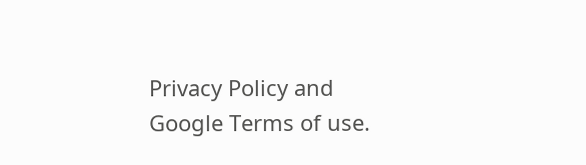Privacy Policy and Google Terms of use.